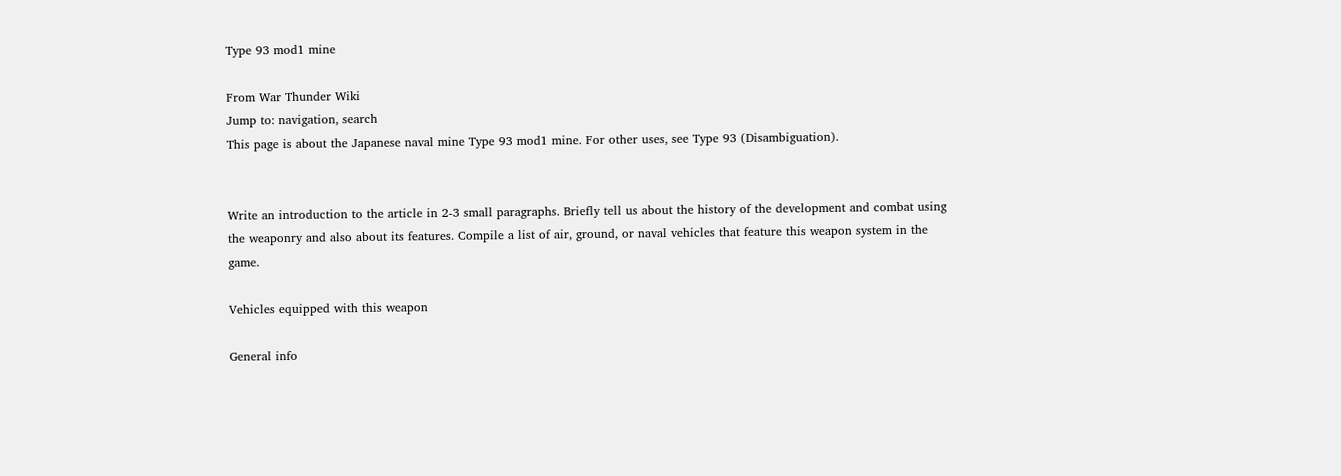Type 93 mod1 mine

From War Thunder Wiki
Jump to: navigation, search
This page is about the Japanese naval mine Type 93 mod1 mine. For other uses, see Type 93 (Disambiguation).


Write an introduction to the article in 2-3 small paragraphs. Briefly tell us about the history of the development and combat using the weaponry and also about its features. Compile a list of air, ground, or naval vehicles that feature this weapon system in the game.

Vehicles equipped with this weapon

General info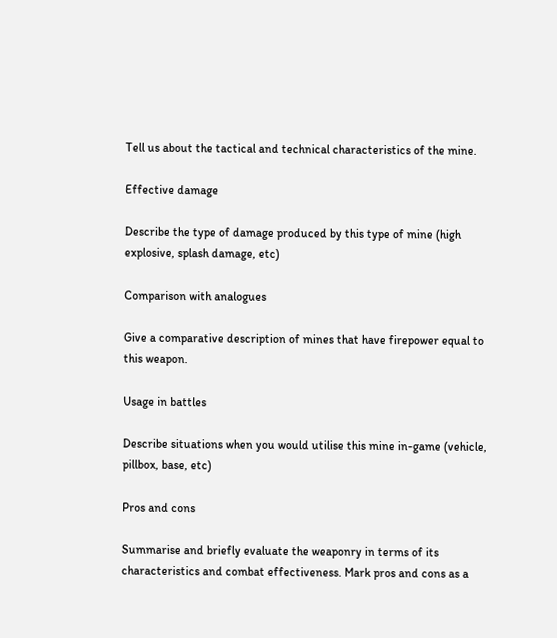Tell us about the tactical and technical characteristics of the mine.

Effective damage

Describe the type of damage produced by this type of mine (high explosive, splash damage, etc)

Comparison with analogues

Give a comparative description of mines that have firepower equal to this weapon.

Usage in battles

Describe situations when you would utilise this mine in-game (vehicle, pillbox, base, etc)

Pros and cons

Summarise and briefly evaluate the weaponry in terms of its characteristics and combat effectiveness. Mark pros and cons as a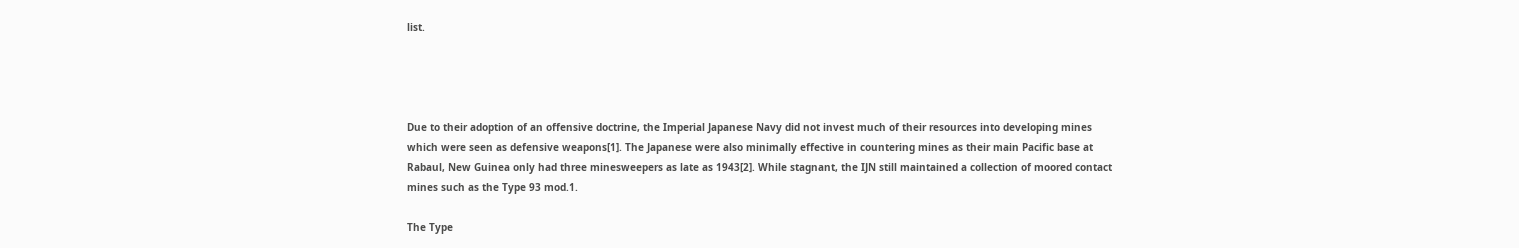list.




Due to their adoption of an offensive doctrine, the Imperial Japanese Navy did not invest much of their resources into developing mines which were seen as defensive weapons[1]. The Japanese were also minimally effective in countering mines as their main Pacific base at Rabaul, New Guinea only had three minesweepers as late as 1943[2]. While stagnant, the IJN still maintained a collection of moored contact mines such as the Type 93 mod.1.

The Type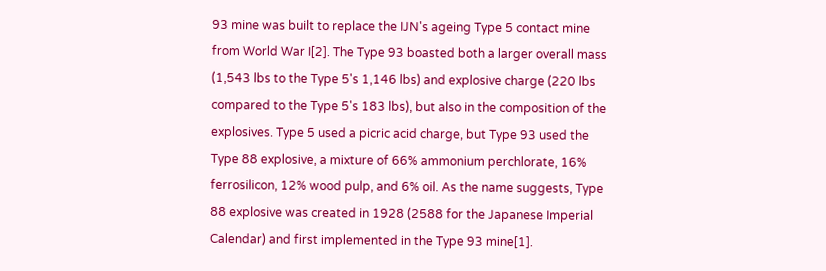93 mine was built to replace the IJN's ageing Type 5 contact mine from World War I[2]. The Type 93 boasted both a larger overall mass (1,543 lbs to the Type 5's 1,146 lbs) and explosive charge (220 lbs compared to the Type 5's 183 lbs), but also in the composition of the explosives. Type 5 used a picric acid charge, but Type 93 used the Type 88 explosive, a mixture of 66% ammonium perchlorate, 16% ferrosilicon, 12% wood pulp, and 6% oil. As the name suggests, Type 88 explosive was created in 1928 (2588 for the Japanese Imperial Calendar) and first implemented in the Type 93 mine[1].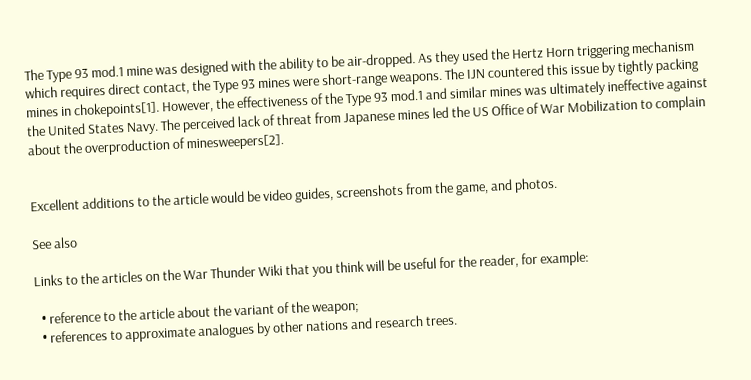The Type 93 mod.1 mine was designed with the ability to be air-dropped. As they used the Hertz Horn triggering mechanism which requires direct contact, the Type 93 mines were short-range weapons. The IJN countered this issue by tightly packing mines in chokepoints[1]. However, the effectiveness of the Type 93 mod.1 and similar mines was ultimately ineffective against the United States Navy. The perceived lack of threat from Japanese mines led the US Office of War Mobilization to complain about the overproduction of minesweepers[2].


Excellent additions to the article would be video guides, screenshots from the game, and photos.

See also

Links to the articles on the War Thunder Wiki that you think will be useful for the reader, for example:

  • reference to the article about the variant of the weapon;
  • references to approximate analogues by other nations and research trees.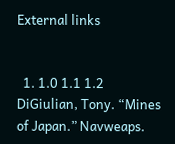External links


  1. 1.0 1.1 1.2 DiGiulian, Tony. “Mines of Japan.” Navweaps.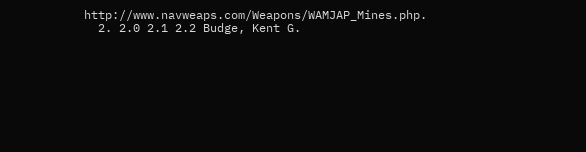http://www.navweaps.com/Weapons/WAMJAP_Mines.php.
  2. 2.0 2.1 2.2 Budge, Kent G.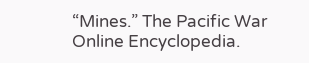“Mines.” The Pacific War Online Encyclopedia.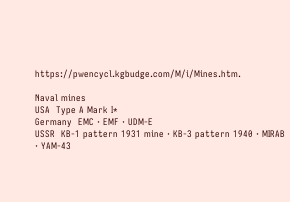https://pwencycl.kgbudge.com/M/i/Mines.htm.

Naval mines
USA  Type A Mark I*
Germany  EMC · EMF · UDM-E
USSR  KB-1 pattern 1931 mine · KB-3 pattern 1940 · MIRAB · YAM-43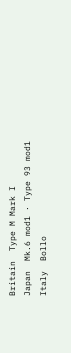Britain  Type M Mark I
Japan  Mk.6 mod1 · Type 93 mod1
Italy  Bollo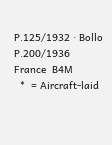P.125/1932 · Bollo P.200/1936
France  B4M
  *  = Aircraft-laid